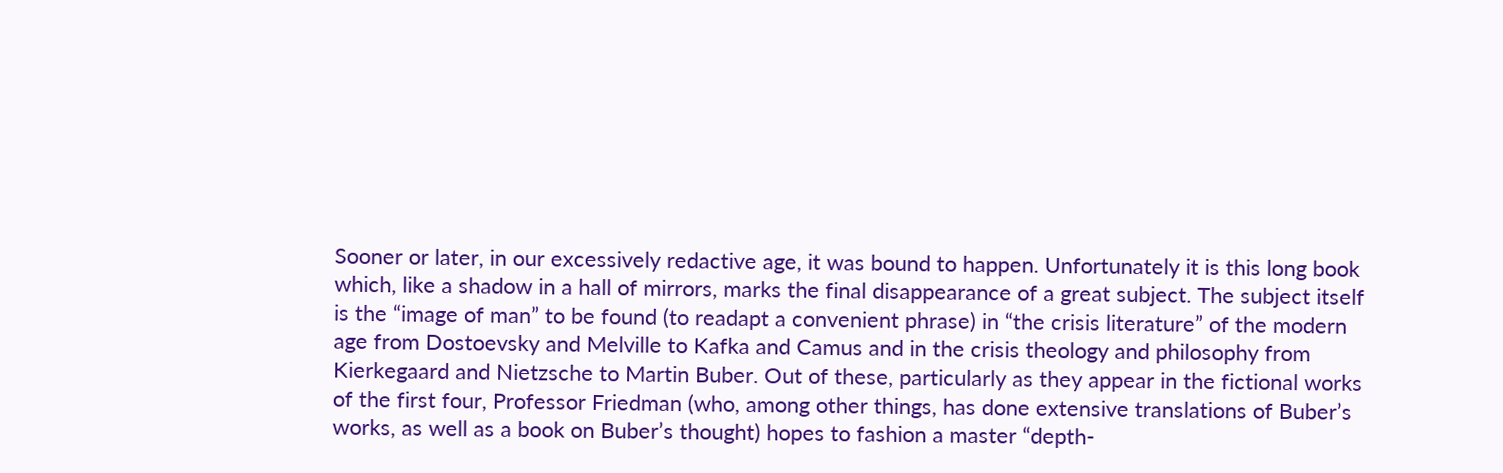Sooner or later, in our excessively redactive age, it was bound to happen. Unfortunately it is this long book which, like a shadow in a hall of mirrors, marks the final disappearance of a great subject. The subject itself is the “image of man” to be found (to readapt a convenient phrase) in “the crisis literature” of the modern age from Dostoevsky and Melville to Kafka and Camus and in the crisis theology and philosophy from Kierkegaard and Nietzsche to Martin Buber. Out of these, particularly as they appear in the fictional works of the first four, Professor Friedman (who, among other things, has done extensive translations of Buber’s works, as well as a book on Buber’s thought) hopes to fashion a master “depth-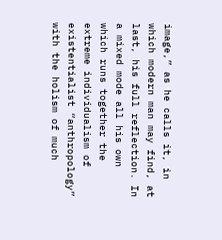image,” as he calls it, in which modern man may find, at last, his full reflection. In a mixed mode all his own which runs together the extreme individualism of existentialist “anthropology” with the holism of much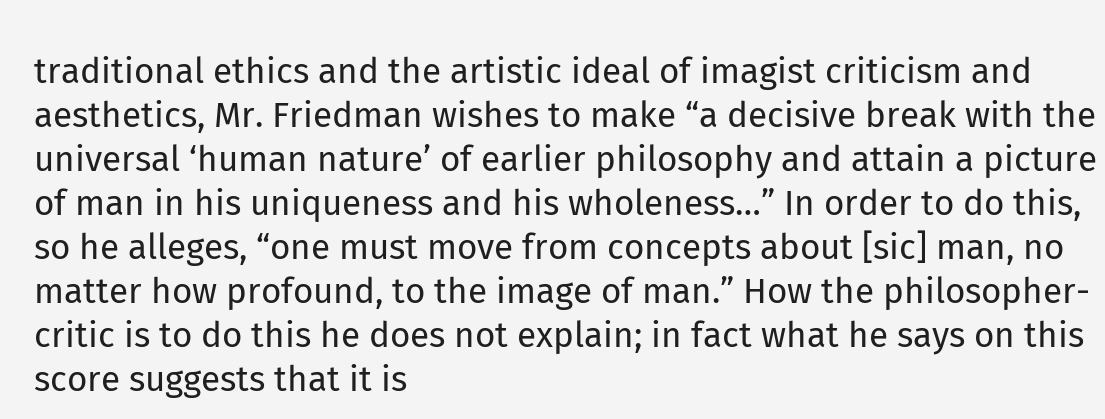traditional ethics and the artistic ideal of imagist criticism and aesthetics, Mr. Friedman wishes to make “a decisive break with the universal ‘human nature’ of earlier philosophy and attain a picture of man in his uniqueness and his wholeness…” In order to do this, so he alleges, “one must move from concepts about [sic] man, no matter how profound, to the image of man.” How the philosopher-critic is to do this he does not explain; in fact what he says on this score suggests that it is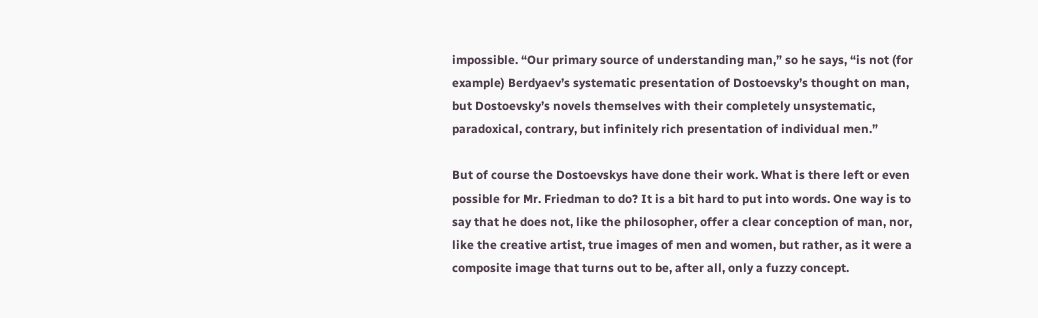impossible. “Our primary source of understanding man,” so he says, “is not (for example) Berdyaev’s systematic presentation of Dostoevsky’s thought on man, but Dostoevsky’s novels themselves with their completely unsystematic, paradoxical, contrary, but infinitely rich presentation of individual men.”

But of course the Dostoevskys have done their work. What is there left or even possible for Mr. Friedman to do? It is a bit hard to put into words. One way is to say that he does not, like the philosopher, offer a clear conception of man, nor, like the creative artist, true images of men and women, but rather, as it were a composite image that turns out to be, after all, only a fuzzy concept.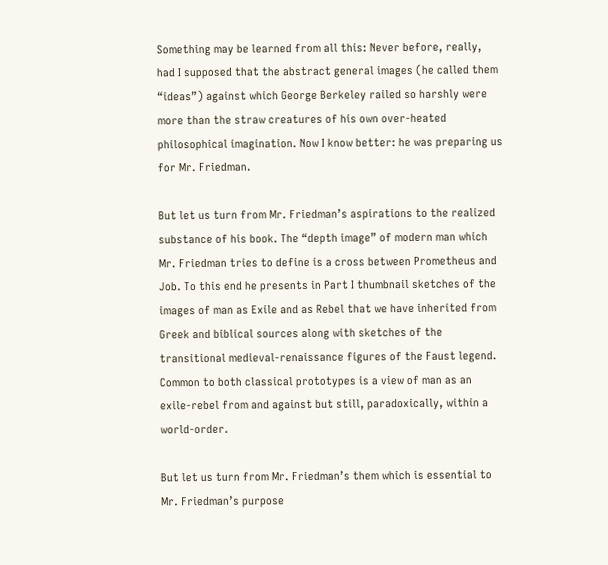Something may be learned from all this: Never before, really, had I supposed that the abstract general images (he called them “ideas”) against which George Berkeley railed so harshly were more than the straw creatures of his own over-heated philosophical imagination. Now I know better: he was preparing us for Mr. Friedman.

But let us turn from Mr. Friedman’s aspirations to the realized substance of his book. The “depth image” of modern man which Mr. Friedman tries to define is a cross between Prometheus and Job. To this end he presents in Part I thumbnail sketches of the images of man as Exile and as Rebel that we have inherited from Greek and biblical sources along with sketches of the transitional medieval-renaissance figures of the Faust legend. Common to both classical prototypes is a view of man as an exile-rebel from and against but still, paradoxically, within a world-order.

But let us turn from Mr. Friedman’s them which is essential to Mr. Friedman’s purpose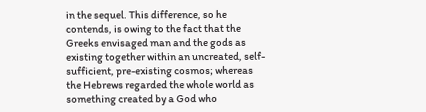in the sequel. This difference, so he contends, is owing to the fact that the Greeks envisaged man and the gods as existing together within an uncreated, self-sufficient, pre-existing cosmos; whereas the Hebrews regarded the whole world as something created by a God who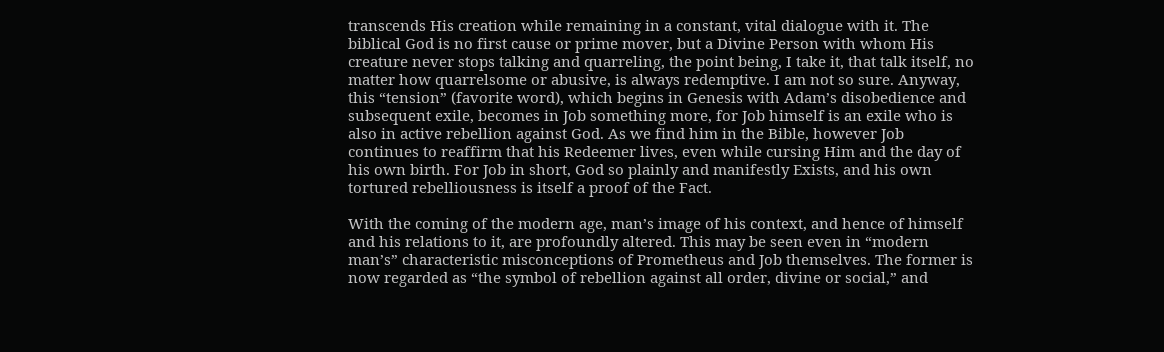transcends His creation while remaining in a constant, vital dialogue with it. The biblical God is no first cause or prime mover, but a Divine Person with whom His creature never stops talking and quarreling, the point being, I take it, that talk itself, no matter how quarrelsome or abusive, is always redemptive. I am not so sure. Anyway, this “tension” (favorite word), which begins in Genesis with Adam’s disobedience and subsequent exile, becomes in Job something more, for Job himself is an exile who is also in active rebellion against God. As we find him in the Bible, however Job continues to reaffirm that his Redeemer lives, even while cursing Him and the day of his own birth. For Job in short, God so plainly and manifestly Exists, and his own tortured rebelliousness is itself a proof of the Fact.

With the coming of the modern age, man’s image of his context, and hence of himself and his relations to it, are profoundly altered. This may be seen even in “modern man’s” characteristic misconceptions of Prometheus and Job themselves. The former is now regarded as “the symbol of rebellion against all order, divine or social,” and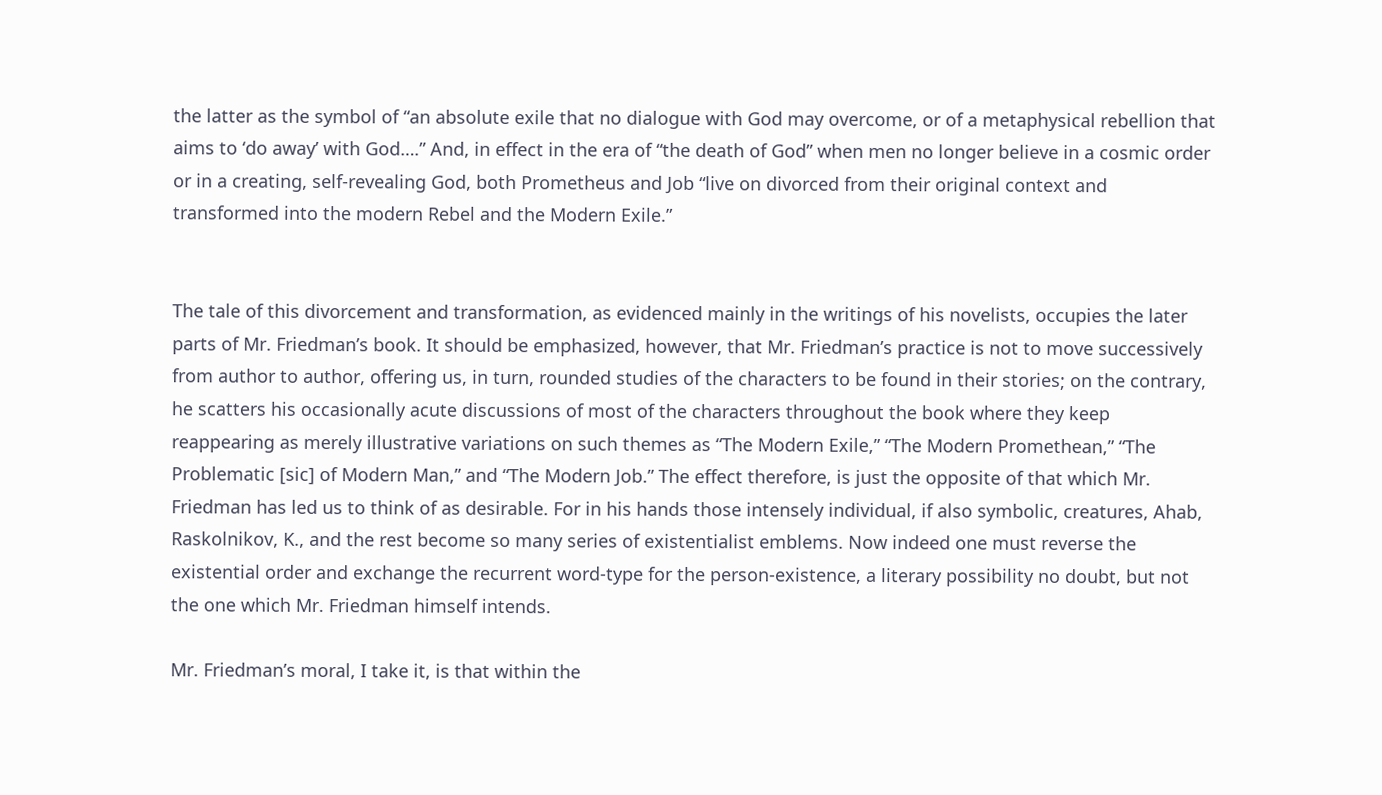the latter as the symbol of “an absolute exile that no dialogue with God may overcome, or of a metaphysical rebellion that aims to ‘do away’ with God….” And, in effect in the era of “the death of God” when men no longer believe in a cosmic order or in a creating, self-revealing God, both Prometheus and Job “live on divorced from their original context and transformed into the modern Rebel and the Modern Exile.”


The tale of this divorcement and transformation, as evidenced mainly in the writings of his novelists, occupies the later parts of Mr. Friedman’s book. It should be emphasized, however, that Mr. Friedman’s practice is not to move successively from author to author, offering us, in turn, rounded studies of the characters to be found in their stories; on the contrary, he scatters his occasionally acute discussions of most of the characters throughout the book where they keep reappearing as merely illustrative variations on such themes as “The Modern Exile,” “The Modern Promethean,” “The Problematic [sic] of Modern Man,” and “The Modern Job.” The effect therefore, is just the opposite of that which Mr. Friedman has led us to think of as desirable. For in his hands those intensely individual, if also symbolic, creatures, Ahab, Raskolnikov, K., and the rest become so many series of existentialist emblems. Now indeed one must reverse the existential order and exchange the recurrent word-type for the person-existence, a literary possibility no doubt, but not the one which Mr. Friedman himself intends.

Mr. Friedman’s moral, I take it, is that within the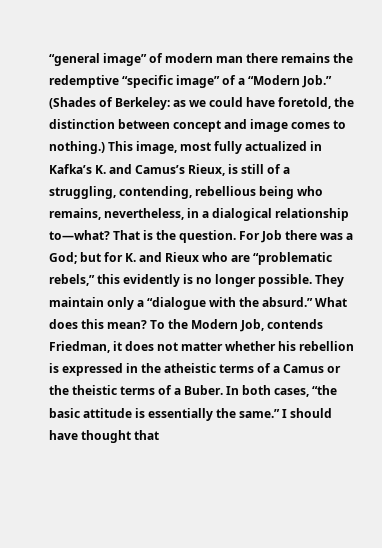“general image” of modern man there remains the redemptive “specific image” of a “Modern Job.” (Shades of Berkeley: as we could have foretold, the distinction between concept and image comes to nothing.) This image, most fully actualized in Kafka’s K. and Camus’s Rieux, is still of a struggling, contending, rebellious being who remains, nevertheless, in a dialogical relationship to—what? That is the question. For Job there was a God; but for K. and Rieux who are “problematic rebels,” this evidently is no longer possible. They maintain only a “dialogue with the absurd.” What does this mean? To the Modern Job, contends Friedman, it does not matter whether his rebellion is expressed in the atheistic terms of a Camus or the theistic terms of a Buber. In both cases, “the basic attitude is essentially the same.” I should have thought that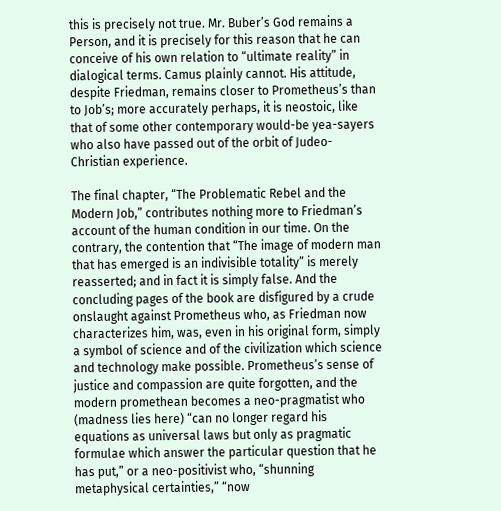this is precisely not true. Mr. Buber’s God remains a Person, and it is precisely for this reason that he can conceive of his own relation to “ultimate reality” in dialogical terms. Camus plainly cannot. His attitude, despite Friedman, remains closer to Prometheus’s than to Job’s; more accurately perhaps, it is neostoic, like that of some other contemporary would-be yea-sayers who also have passed out of the orbit of Judeo-Christian experience.

The final chapter, “The Problematic Rebel and the Modern Job,” contributes nothing more to Friedman’s account of the human condition in our time. On the contrary, the contention that “The image of modern man that has emerged is an indivisible totality” is merely reasserted; and in fact it is simply false. And the concluding pages of the book are disfigured by a crude onslaught against Prometheus who, as Friedman now characterizes him, was, even in his original form, simply a symbol of science and of the civilization which science and technology make possible. Prometheus’s sense of justice and compassion are quite forgotten, and the modern promethean becomes a neo-pragmatist who (madness lies here) “can no longer regard his equations as universal laws but only as pragmatic formulae which answer the particular question that he has put,” or a neo-positivist who, “shunning metaphysical certainties,” “now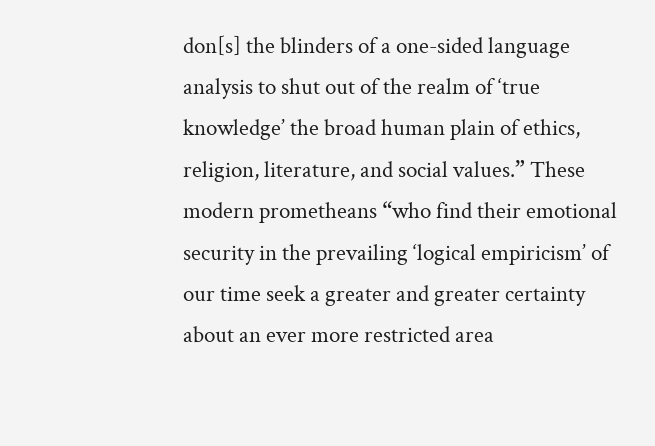don[s] the blinders of a one-sided language analysis to shut out of the realm of ‘true knowledge’ the broad human plain of ethics, religion, literature, and social values.” These modern prometheans “who find their emotional security in the prevailing ‘logical empiricism’ of our time seek a greater and greater certainty about an ever more restricted area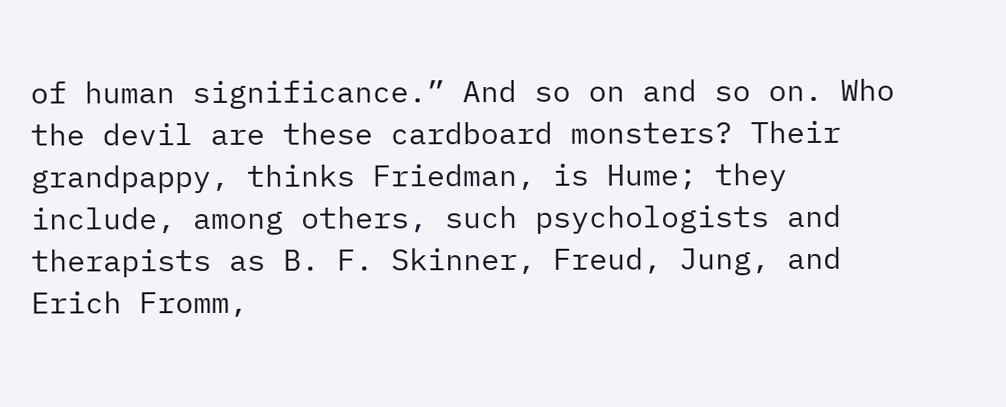of human significance.” And so on and so on. Who the devil are these cardboard monsters? Their grandpappy, thinks Friedman, is Hume; they include, among others, such psychologists and therapists as B. F. Skinner, Freud, Jung, and Erich Fromm,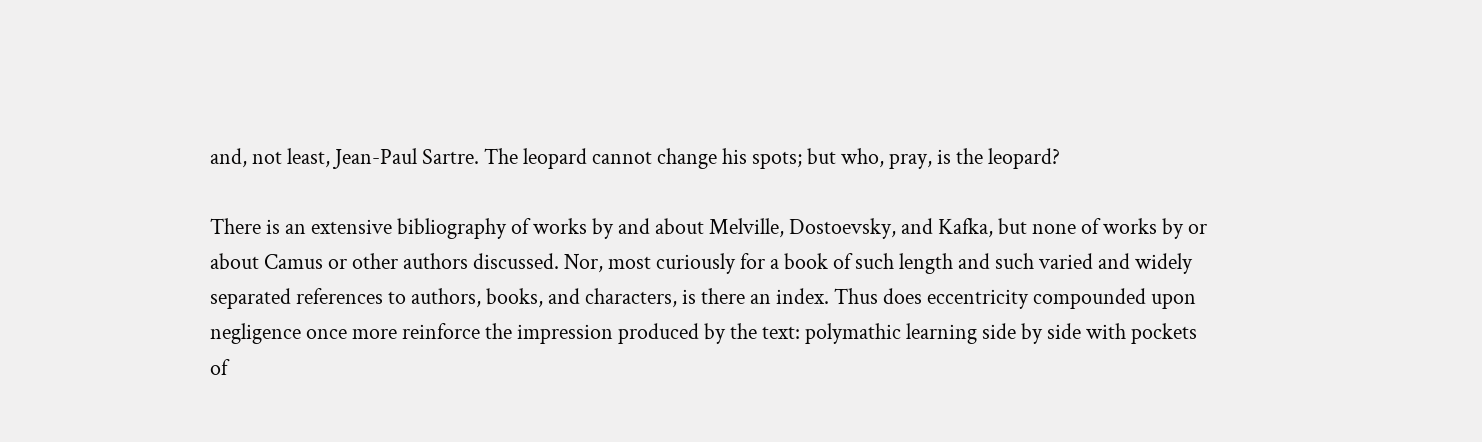and, not least, Jean-Paul Sartre. The leopard cannot change his spots; but who, pray, is the leopard?

There is an extensive bibliography of works by and about Melville, Dostoevsky, and Kafka, but none of works by or about Camus or other authors discussed. Nor, most curiously for a book of such length and such varied and widely separated references to authors, books, and characters, is there an index. Thus does eccentricity compounded upon negligence once more reinforce the impression produced by the text: polymathic learning side by side with pockets of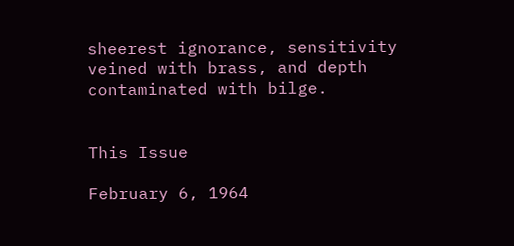sheerest ignorance, sensitivity veined with brass, and depth contaminated with bilge.


This Issue

February 6, 1964